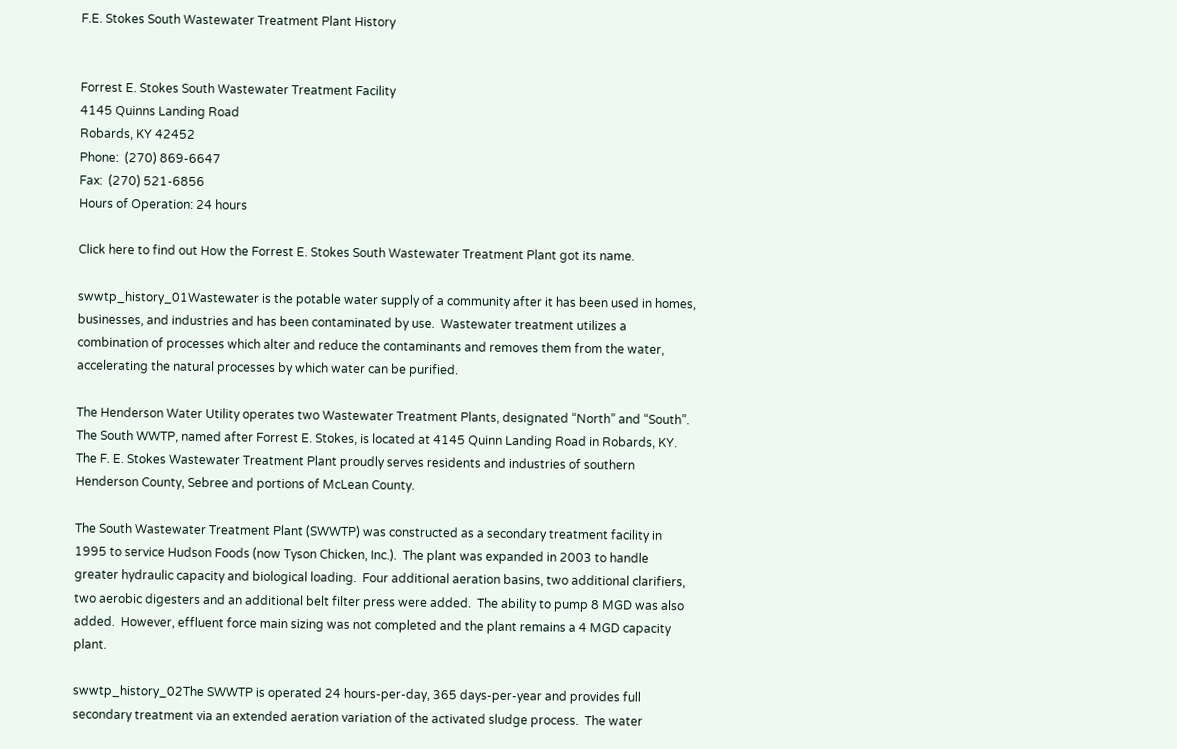F.E. Stokes South Wastewater Treatment Plant History


Forrest E. Stokes South Wastewater Treatment Facility
4145 Quinns Landing Road
Robards, KY 42452
Phone:  (270) 869-6647
Fax:  (270) 521-6856
Hours of Operation: 24 hours

Click here to find out How the Forrest E. Stokes South Wastewater Treatment Plant got its name.

swwtp_history_01Wastewater is the potable water supply of a community after it has been used in homes, businesses, and industries and has been contaminated by use.  Wastewater treatment utilizes a combination of processes which alter and reduce the contaminants and removes them from the water, accelerating the natural processes by which water can be purified.

The Henderson Water Utility operates two Wastewater Treatment Plants, designated “North” and “South”.  The South WWTP, named after Forrest E. Stokes, is located at 4145 Quinn Landing Road in Robards, KY.  The F. E. Stokes Wastewater Treatment Plant proudly serves residents and industries of southern Henderson County, Sebree and portions of McLean County.

The South Wastewater Treatment Plant (SWWTP) was constructed as a secondary treatment facility in 1995 to service Hudson Foods (now Tyson Chicken, Inc.).  The plant was expanded in 2003 to handle greater hydraulic capacity and biological loading.  Four additional aeration basins, two additional clarifiers, two aerobic digesters and an additional belt filter press were added.  The ability to pump 8 MGD was also added.  However, effluent force main sizing was not completed and the plant remains a 4 MGD capacity plant.

swwtp_history_02The SWWTP is operated 24 hours-per-day, 365 days-per-year and provides full secondary treatment via an extended aeration variation of the activated sludge process.  The water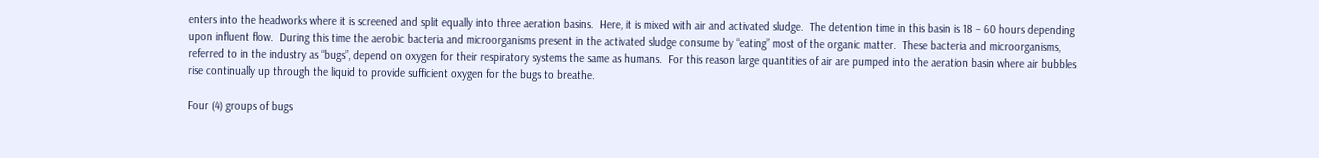enters into the headworks where it is screened and split equally into three aeration basins.  Here, it is mixed with air and activated sludge.  The detention time in this basin is 18 – 60 hours depending upon influent flow.  During this time the aerobic bacteria and microorganisms present in the activated sludge consume by “eating” most of the organic matter.  These bacteria and microorganisms, referred to in the industry as “bugs”, depend on oxygen for their respiratory systems the same as humans.  For this reason large quantities of air are pumped into the aeration basin where air bubbles rise continually up through the liquid to provide sufficient oxygen for the bugs to breathe.

Four (4) groups of bugs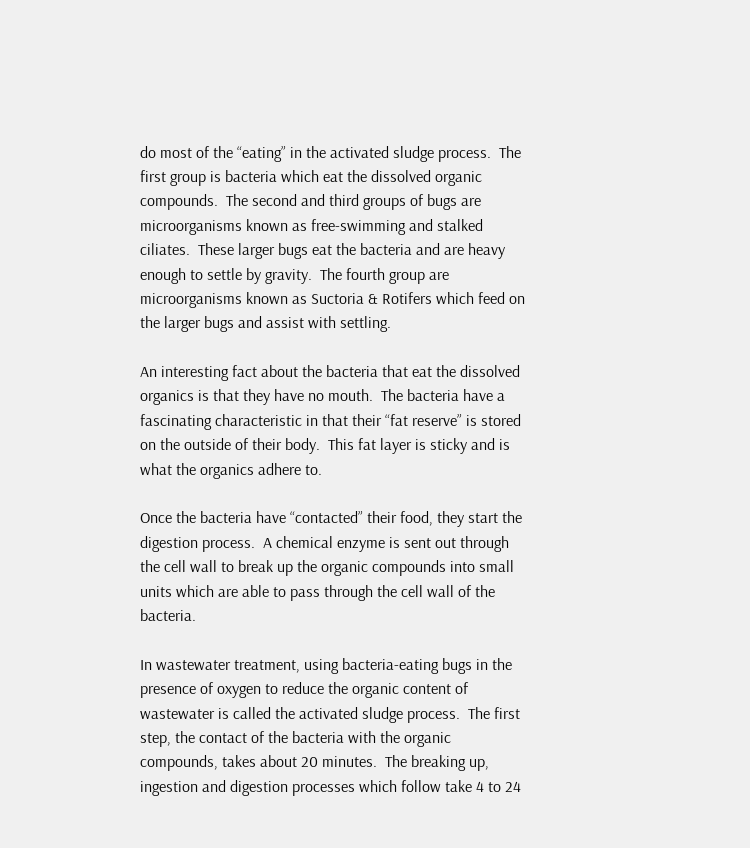do most of the “eating” in the activated sludge process.  The first group is bacteria which eat the dissolved organic compounds.  The second and third groups of bugs are microorganisms known as free-swimming and stalked ciliates.  These larger bugs eat the bacteria and are heavy enough to settle by gravity.  The fourth group are microorganisms known as Suctoria & Rotifers which feed on the larger bugs and assist with settling.

An interesting fact about the bacteria that eat the dissolved organics is that they have no mouth.  The bacteria have a fascinating characteristic in that their “fat reserve” is stored on the outside of their body.  This fat layer is sticky and is what the organics adhere to.

Once the bacteria have “contacted” their food, they start the digestion process.  A chemical enzyme is sent out through the cell wall to break up the organic compounds into small units which are able to pass through the cell wall of the bacteria.

In wastewater treatment, using bacteria-eating bugs in the presence of oxygen to reduce the organic content of wastewater is called the activated sludge process.  The first step, the contact of the bacteria with the organic compounds, takes about 20 minutes.  The breaking up, ingestion and digestion processes which follow take 4 to 24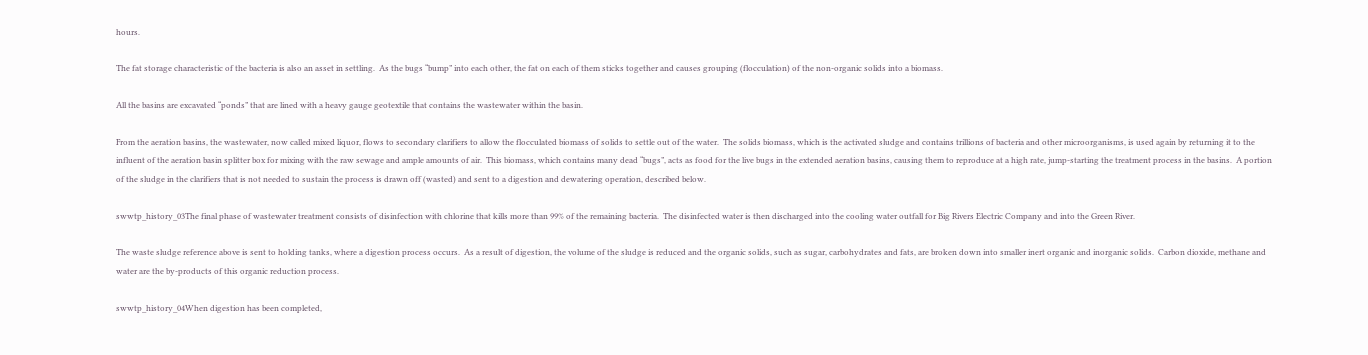hours.

The fat storage characteristic of the bacteria is also an asset in settling.  As the bugs “bump” into each other, the fat on each of them sticks together and causes grouping (flocculation) of the non-organic solids into a biomass.

All the basins are excavated “ponds” that are lined with a heavy gauge geotextile that contains the wastewater within the basin.

From the aeration basins, the wastewater, now called mixed liquor, flows to secondary clarifiers to allow the flocculated biomass of solids to settle out of the water.  The solids biomass, which is the activated sludge and contains trillions of bacteria and other microorganisms, is used again by returning it to the influent of the aeration basin splitter box for mixing with the raw sewage and ample amounts of air.  This biomass, which contains many dead “bugs”, acts as food for the live bugs in the extended aeration basins, causing them to reproduce at a high rate, jump-starting the treatment process in the basins.  A portion of the sludge in the clarifiers that is not needed to sustain the process is drawn off (wasted) and sent to a digestion and dewatering operation, described below.

swwtp_history_03The final phase of wastewater treatment consists of disinfection with chlorine that kills more than 99% of the remaining bacteria.  The disinfected water is then discharged into the cooling water outfall for Big Rivers Electric Company and into the Green River.

The waste sludge reference above is sent to holding tanks, where a digestion process occurs.  As a result of digestion, the volume of the sludge is reduced and the organic solids, such as sugar, carbohydrates and fats, are broken down into smaller inert organic and inorganic solids.  Carbon dioxide, methane and water are the by-products of this organic reduction process.

swwtp_history_04When digestion has been completed,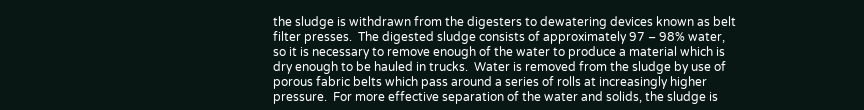the sludge is withdrawn from the digesters to dewatering devices known as belt filter presses.  The digested sludge consists of approximately 97 – 98% water, so it is necessary to remove enough of the water to produce a material which is dry enough to be hauled in trucks.  Water is removed from the sludge by use of porous fabric belts which pass around a series of rolls at increasingly higher pressure.  For more effective separation of the water and solids, the sludge is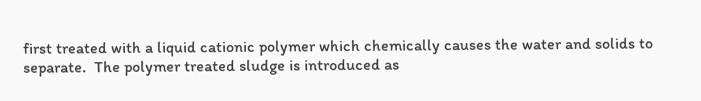first treated with a liquid cationic polymer which chemically causes the water and solids to separate.  The polymer treated sludge is introduced as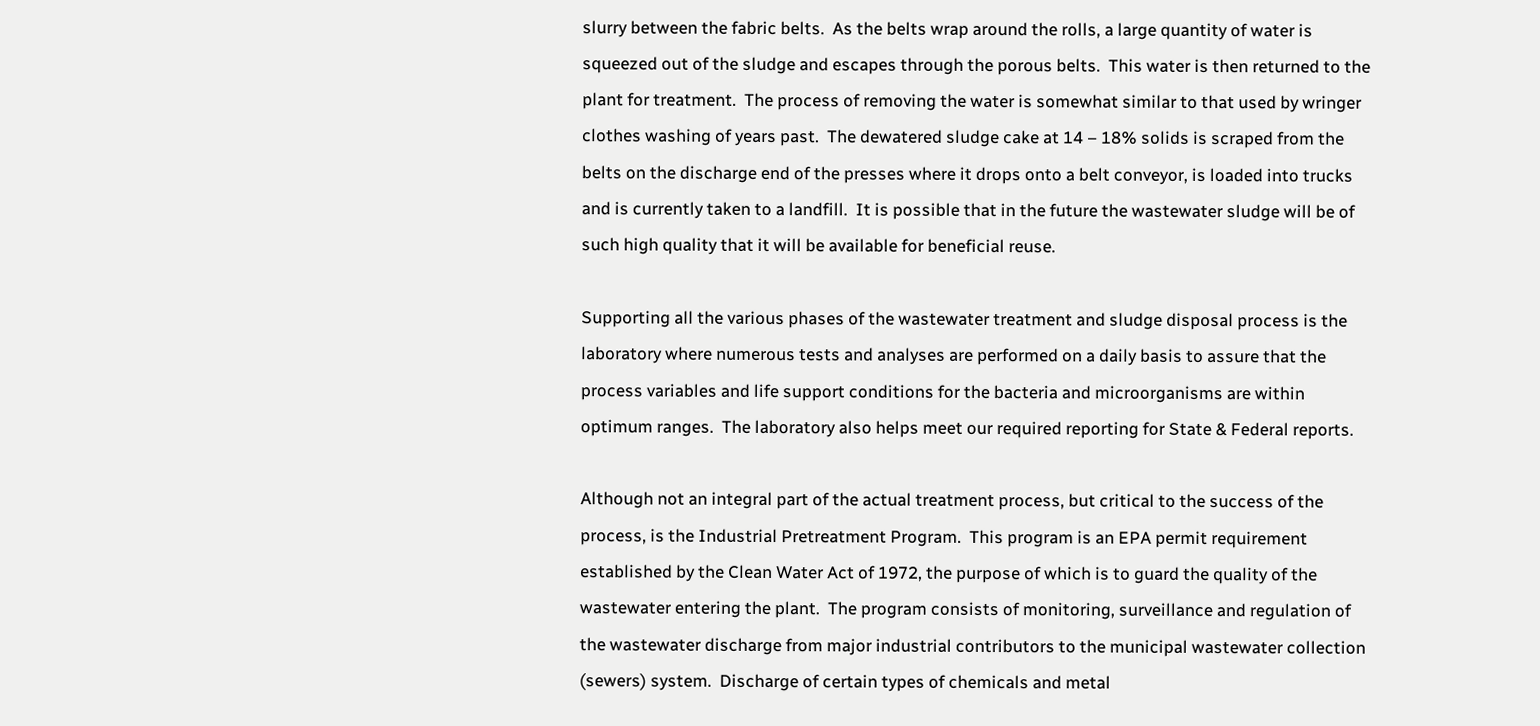slurry between the fabric belts.  As the belts wrap around the rolls, a large quantity of water is squeezed out of the sludge and escapes through the porous belts.  This water is then returned to the plant for treatment.  The process of removing the water is somewhat similar to that used by wringer clothes washing of years past.  The dewatered sludge cake at 14 – 18% solids is scraped from the belts on the discharge end of the presses where it drops onto a belt conveyor, is loaded into trucks and is currently taken to a landfill.  It is possible that in the future the wastewater sludge will be of such high quality that it will be available for beneficial reuse.

Supporting all the various phases of the wastewater treatment and sludge disposal process is the laboratory where numerous tests and analyses are performed on a daily basis to assure that the process variables and life support conditions for the bacteria and microorganisms are within optimum ranges.  The laboratory also helps meet our required reporting for State & Federal reports.

Although not an integral part of the actual treatment process, but critical to the success of the process, is the Industrial Pretreatment Program.  This program is an EPA permit requirement established by the Clean Water Act of 1972, the purpose of which is to guard the quality of the wastewater entering the plant.  The program consists of monitoring, surveillance and regulation of the wastewater discharge from major industrial contributors to the municipal wastewater collection (sewers) system.  Discharge of certain types of chemicals and metal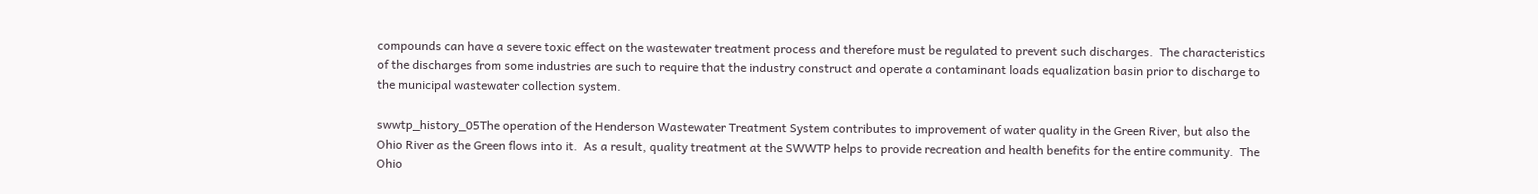compounds can have a severe toxic effect on the wastewater treatment process and therefore must be regulated to prevent such discharges.  The characteristics of the discharges from some industries are such to require that the industry construct and operate a contaminant loads equalization basin prior to discharge to the municipal wastewater collection system.

swwtp_history_05The operation of the Henderson Wastewater Treatment System contributes to improvement of water quality in the Green River, but also the Ohio River as the Green flows into it.  As a result, quality treatment at the SWWTP helps to provide recreation and health benefits for the entire community.  The Ohio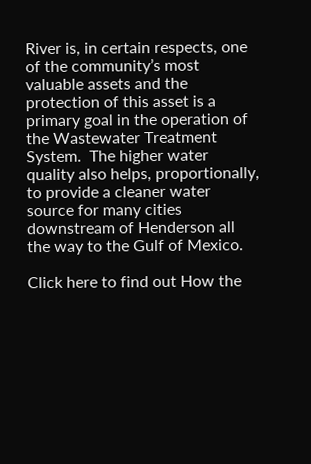River is, in certain respects, one of the community’s most valuable assets and the protection of this asset is a primary goal in the operation of the Wastewater Treatment System.  The higher water quality also helps, proportionally, to provide a cleaner water source for many cities downstream of Henderson all the way to the Gulf of Mexico.

Click here to find out How the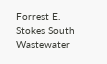Forrest E. Stokes South Wastewater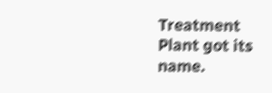Treatment Plant got its name.